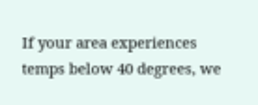If your area experiences temps below 40 degrees, we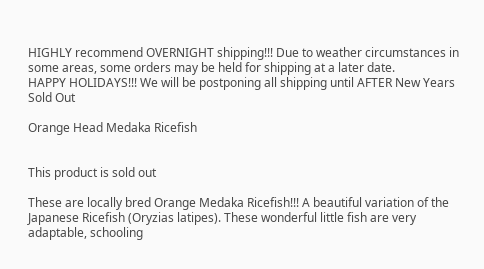HIGHLY recommend OVERNIGHT shipping!!! Due to weather circumstances in some areas, some orders may be held for shipping at a later date.
HAPPY HOLIDAYS!!! We will be postponing all shipping until AFTER New Years
Sold Out

Orange Head Medaka Ricefish


This product is sold out

These are locally bred Orange Medaka Ricefish!!! A beautiful variation of the Japanese Ricefish (Oryzias latipes). These wonderful little fish are very adaptable, schooling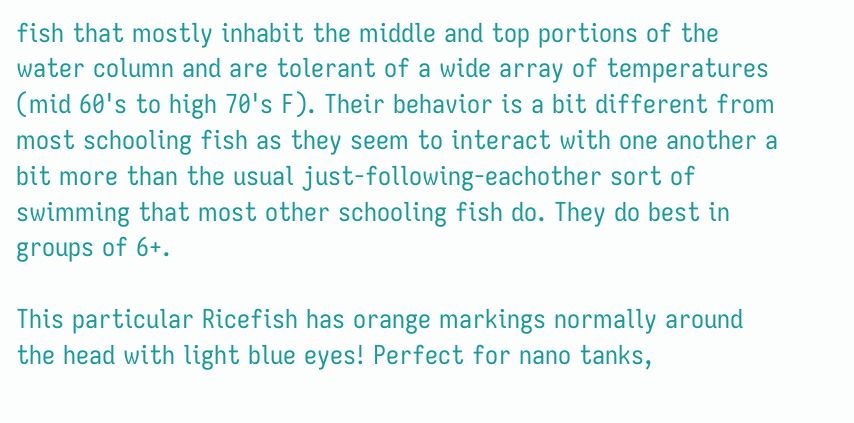fish that mostly inhabit the middle and top portions of the water column and are tolerant of a wide array of temperatures (mid 60's to high 70's F). Their behavior is a bit different from most schooling fish as they seem to interact with one another a bit more than the usual just-following-eachother sort of swimming that most other schooling fish do. They do best in groups of 6+.

This particular Ricefish has orange markings normally around the head with light blue eyes! Perfect for nano tanks,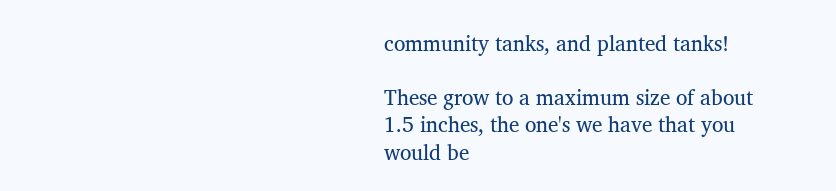community tanks, and planted tanks!

These grow to a maximum size of about 1.5 inches, the one's we have that you would be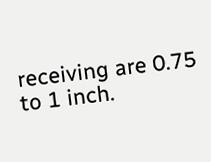receiving are 0.75 to 1 inch.